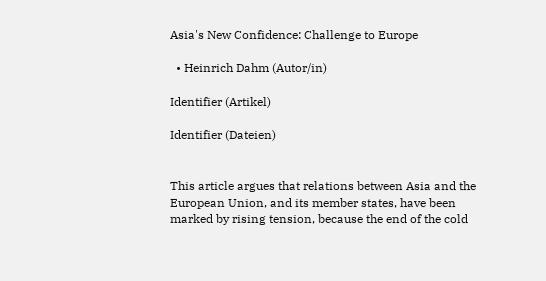Asia's New Confidence: Challenge to Europe

  • Heinrich Dahm (Autor/in)

Identifier (Artikel)

Identifier (Dateien)


This article argues that relations between Asia and the European Union, and its member states, have been marked by rising tension, because the end of the cold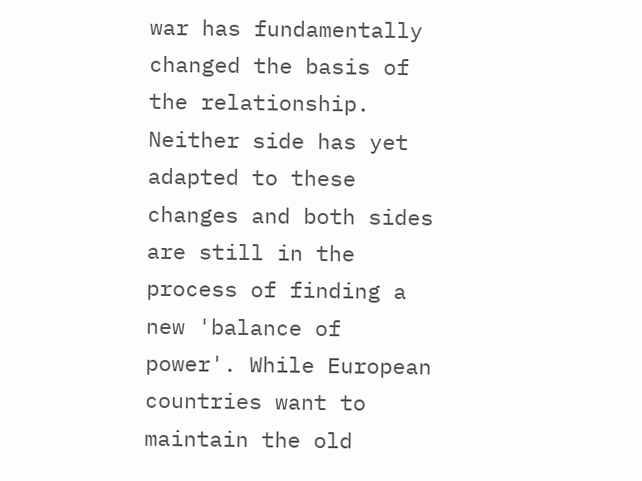war has fundamentally changed the basis of the relationship. Neither side has yet adapted to these changes and both sides are still in the process of finding a new 'balance of power'. While European countries want to maintain the old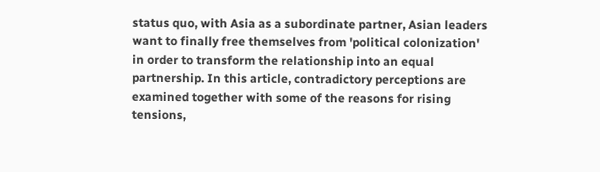status quo, with Asia as a subordinate partner, Asian leaders want to finally free themselves from 'political colonization' in order to transform the relationship into an equal partnership. In this article, contradictory perceptions are examined together with some of the reasons for rising tensions,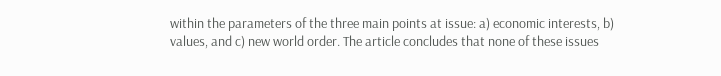within the parameters of the three main points at issue: a) economic interests, b) values, and c) new world order. The article concludes that none of these issues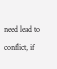need lead to conflict, if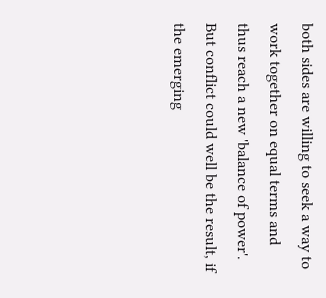both sides are willing to seek a way to work together on equal terms and thus reach a new 'balance of power'. But conflict could well be the result, if the emerging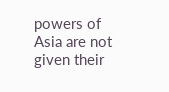powers of Asia are not given their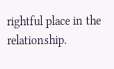rightful place in the relationship.